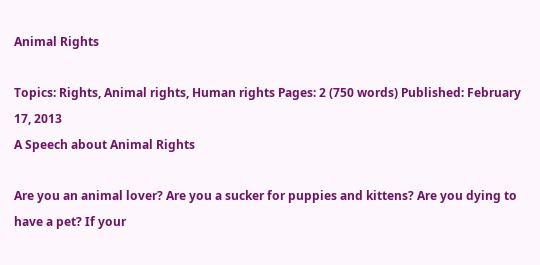Animal Rights

Topics: Rights, Animal rights, Human rights Pages: 2 (750 words) Published: February 17, 2013
A Speech about Animal Rights

Are you an animal lover? Are you a sucker for puppies and kittens? Are you dying to have a pet? If your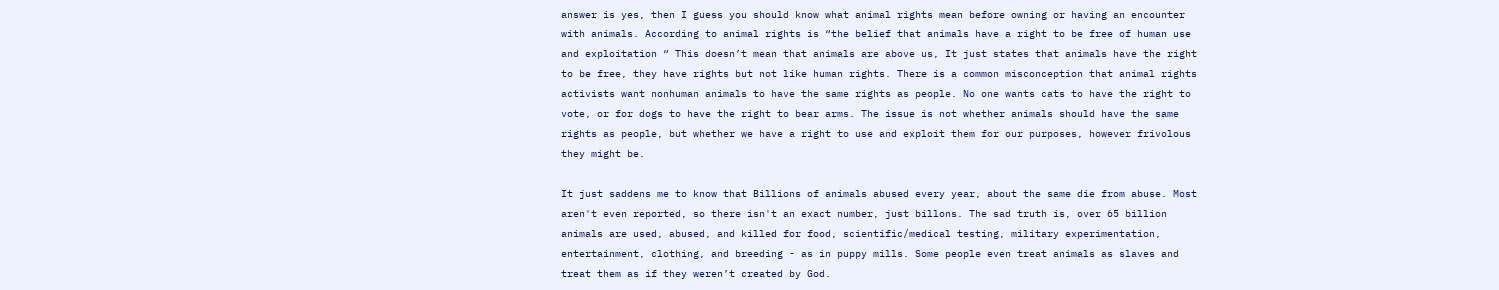answer is yes, then I guess you should know what animal rights mean before owning or having an encounter with animals. According to animal rights is “the belief that animals have a right to be free of human use and exploitation “ This doesn’t mean that animals are above us, It just states that animals have the right to be free, they have rights but not like human rights. There is a common misconception that animal rights activists want nonhuman animals to have the same rights as people. No one wants cats to have the right to vote, or for dogs to have the right to bear arms. The issue is not whether animals should have the same rights as people, but whether we have a right to use and exploit them for our purposes, however frivolous they might be.

It just saddens me to know that Billions of animals abused every year, about the same die from abuse. Most aren't even reported, so there isn't an exact number, just billons. The sad truth is, over 65 billion animals are used, abused, and killed for food, scientific/medical testing, military experimentation, entertainment, clothing, and breeding - as in puppy mills. Some people even treat animals as slaves and treat them as if they weren’t created by God.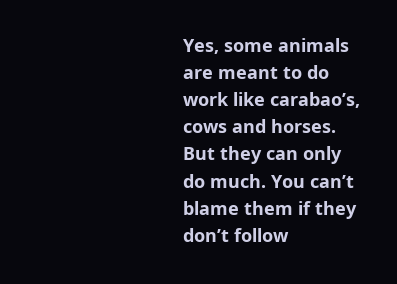Yes, some animals are meant to do work like carabao’s, cows and horses. But they can only do much. You can’t blame them if they don’t follow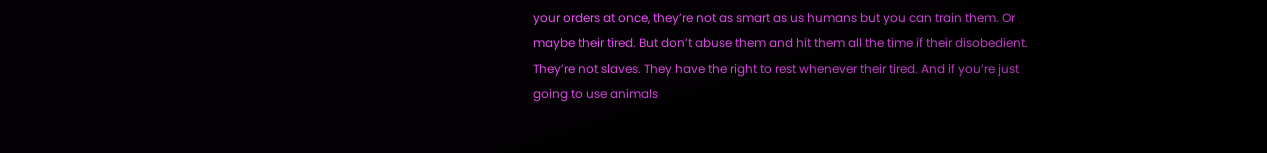your orders at once, they’re not as smart as us humans but you can train them. Or maybe their tired. But don’t abuse them and hit them all the time if their disobedient. They’re not slaves. They have the right to rest whenever their tired. And if you’re just going to use animals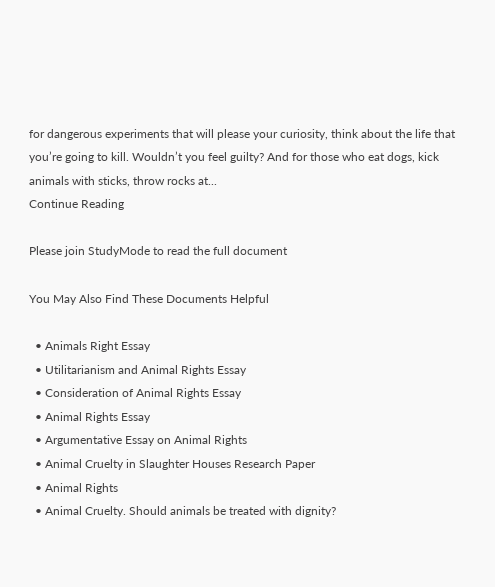for dangerous experiments that will please your curiosity, think about the life that you’re going to kill. Wouldn’t you feel guilty? And for those who eat dogs, kick animals with sticks, throw rocks at...
Continue Reading

Please join StudyMode to read the full document

You May Also Find These Documents Helpful

  • Animals Right Essay
  • Utilitarianism and Animal Rights Essay
  • Consideration of Animal Rights Essay
  • Animal Rights Essay
  • Argumentative Essay on Animal Rights
  • Animal Cruelty in Slaughter Houses Research Paper
  • Animal Rights
  • Animal Cruelty. Should animals be treated with dignity?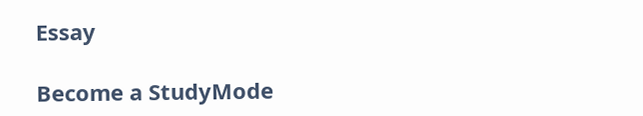Essay

Become a StudyMode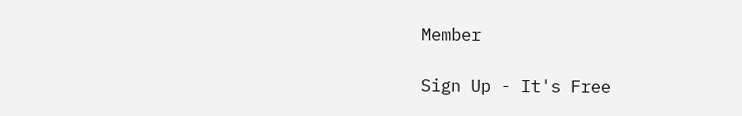Member

Sign Up - It's Free